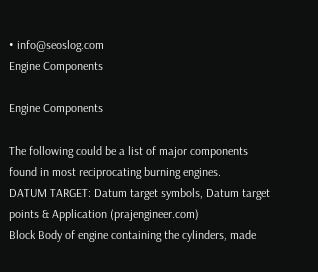• info@seoslog.com
Engine Components

Engine Components

The following could be a list of major components found in most reciprocating burning engines.
DATUM TARGET: Datum target symbols, Datum target points & Application (prajengineer.com)
Block Body of engine containing the cylinders, made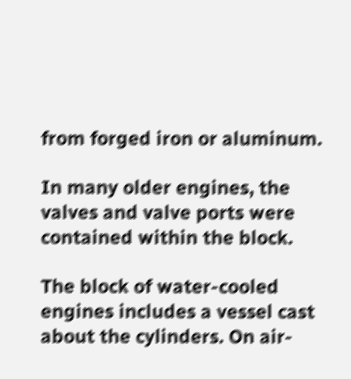from forged iron or aluminum.

In many older engines, the valves and valve ports were contained within the block.

The block of water-cooled engines includes a vessel cast about the cylinders. On air-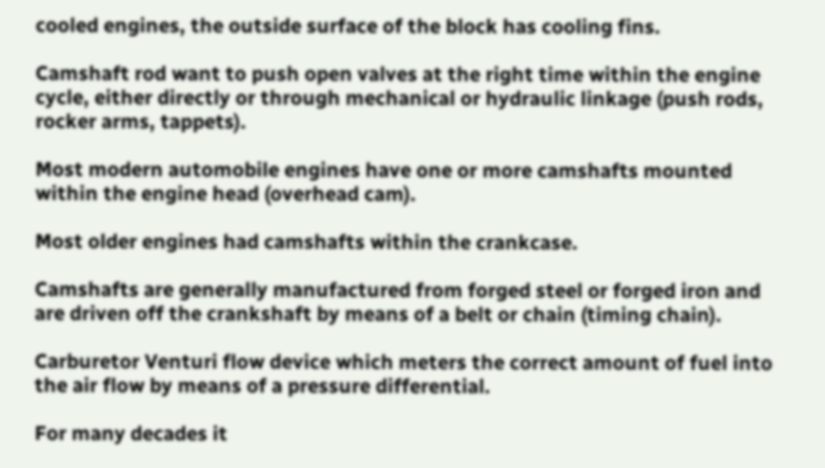cooled engines, the outside surface of the block has cooling fins.

Camshaft rod want to push open valves at the right time within the engine cycle, either directly or through mechanical or hydraulic linkage (push rods, rocker arms, tappets).

Most modern automobile engines have one or more camshafts mounted within the engine head (overhead cam).

Most older engines had camshafts within the crankcase.

Camshafts are generally manufactured from forged steel or forged iron and are driven off the crankshaft by means of a belt or chain (timing chain).

Carburetor Venturi flow device which meters the correct amount of fuel into the air flow by means of a pressure differential.

For many decades it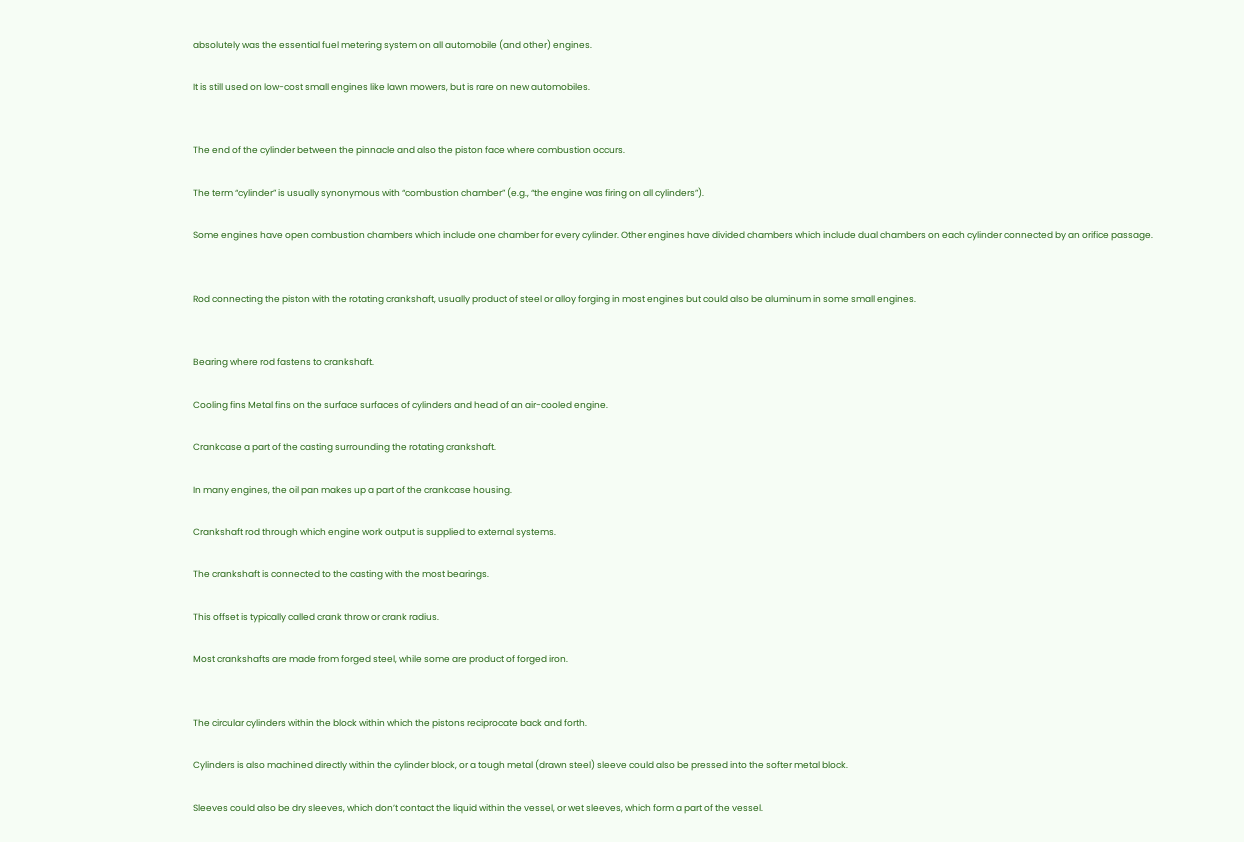absolutely was the essential fuel metering system on all automobile (and other) engines.

It is still used on low-cost small engines like lawn mowers, but is rare on new automobiles.


The end of the cylinder between the pinnacle and also the piston face where combustion occurs.

The term “cylinder” is usually synonymous with “combustion chamber” (e.g., “the engine was firing on all cylinders”).

Some engines have open combustion chambers which include one chamber for every cylinder. Other engines have divided chambers which include dual chambers on each cylinder connected by an orifice passage.


Rod connecting the piston with the rotating crankshaft, usually product of steel or alloy forging in most engines but could also be aluminum in some small engines.


Bearing where rod fastens to crankshaft.

Cooling fins Metal fins on the surface surfaces of cylinders and head of an air-cooled engine.

Crankcase a part of the casting surrounding the rotating crankshaft.

In many engines, the oil pan makes up a part of the crankcase housing.

Crankshaft rod through which engine work output is supplied to external systems.

The crankshaft is connected to the casting with the most bearings.

This offset is typically called crank throw or crank radius.

Most crankshafts are made from forged steel, while some are product of forged iron.


The circular cylinders within the block within which the pistons reciprocate back and forth.

Cylinders is also machined directly within the cylinder block, or a tough metal (drawn steel) sleeve could also be pressed into the softer metal block.

Sleeves could also be dry sleeves, which don’t contact the liquid within the vessel, or wet sleeves, which form a part of the vessel.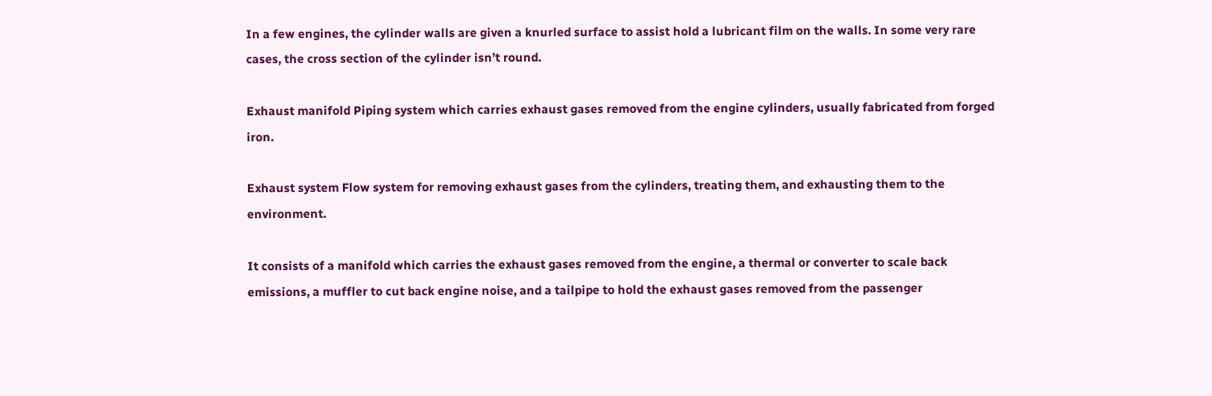In a few engines, the cylinder walls are given a knurled surface to assist hold a lubricant film on the walls. In some very rare cases, the cross section of the cylinder isn’t round.

Exhaust manifold Piping system which carries exhaust gases removed from the engine cylinders, usually fabricated from forged iron.

Exhaust system Flow system for removing exhaust gases from the cylinders, treating them, and exhausting them to the environment.

It consists of a manifold which carries the exhaust gases removed from the engine, a thermal or converter to scale back emissions, a muffler to cut back engine noise, and a tailpipe to hold the exhaust gases removed from the passenger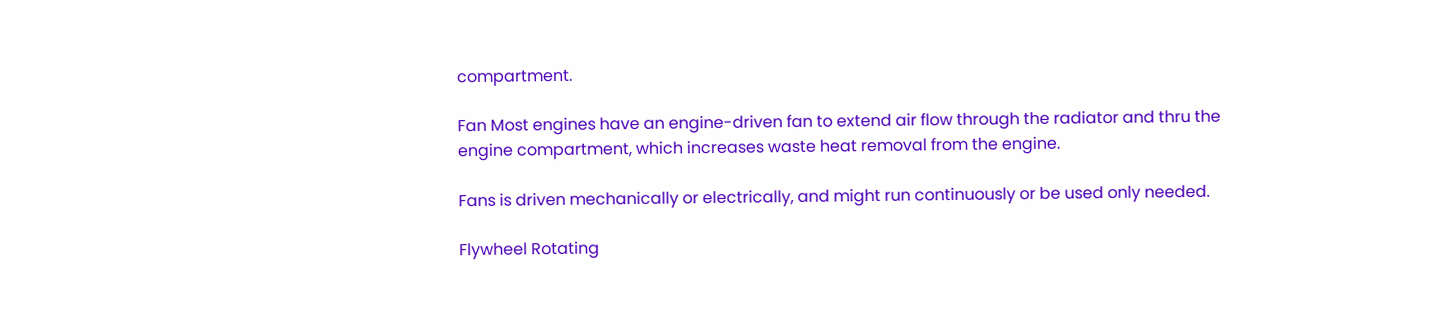compartment.

Fan Most engines have an engine-driven fan to extend air flow through the radiator and thru the engine compartment, which increases waste heat removal from the engine.

Fans is driven mechanically or electrically, and might run continuously or be used only needed.

Flywheel Rotating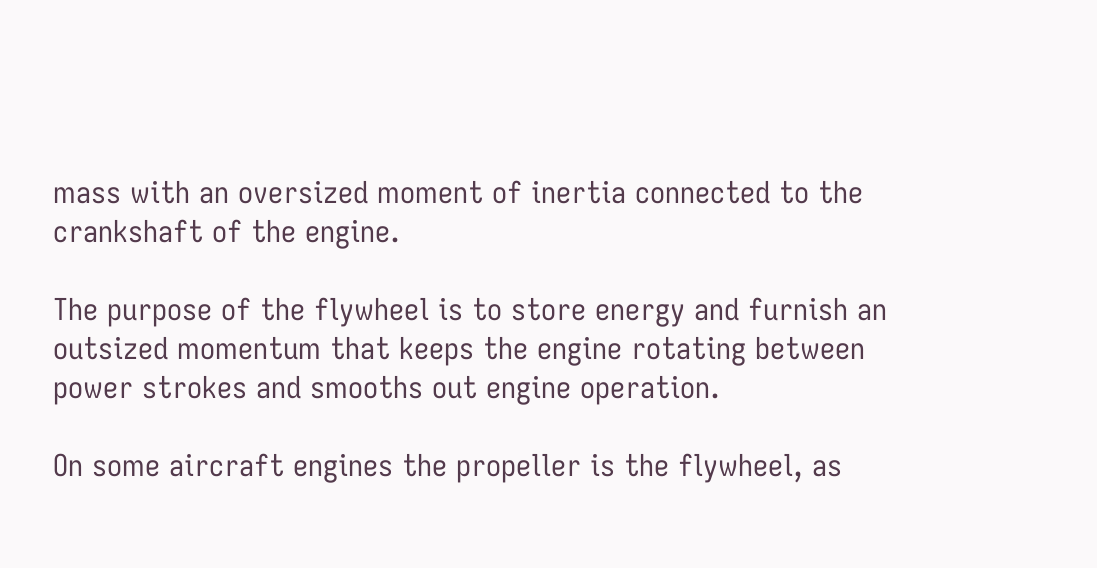mass with an oversized moment of inertia connected to the crankshaft of the engine.

The purpose of the flywheel is to store energy and furnish an outsized momentum that keeps the engine rotating between power strokes and smooths out engine operation.

On some aircraft engines the propeller is the flywheel, as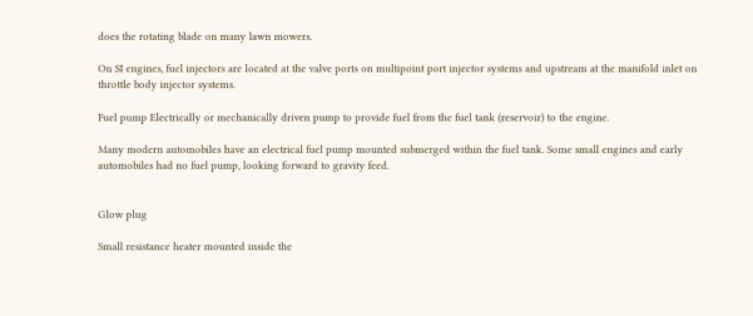does the rotating blade on many lawn mowers.

On SI engines, fuel injectors are located at the valve ports on multipoint port injector systems and upstream at the manifold inlet on throttle body injector systems.

Fuel pump Electrically or mechanically driven pump to provide fuel from the fuel tank (reservoir) to the engine.

Many modern automobiles have an electrical fuel pump mounted submerged within the fuel tank. Some small engines and early automobiles had no fuel pump, looking forward to gravity feed.


Glow plug

Small resistance heater mounted inside the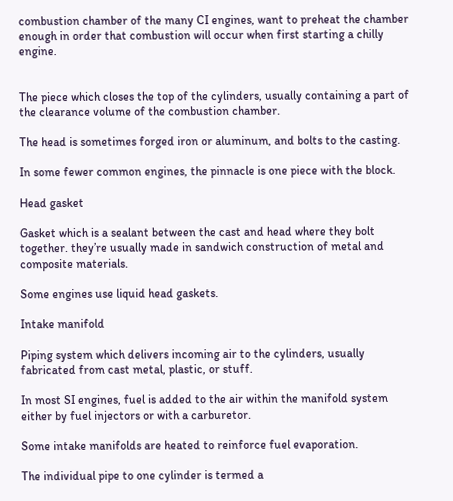combustion chamber of the many CI engines, want to preheat the chamber enough in order that combustion will occur when first starting a chilly engine.


The piece which closes the top of the cylinders, usually containing a part of the clearance volume of the combustion chamber.

The head is sometimes forged iron or aluminum, and bolts to the casting.

In some fewer common engines, the pinnacle is one piece with the block.

Head gasket

Gasket which is a sealant between the cast and head where they bolt together. they’re usually made in sandwich construction of metal and composite materials.

Some engines use liquid head gaskets.

Intake manifold

Piping system which delivers incoming air to the cylinders, usually fabricated from cast metal, plastic, or stuff.

In most SI engines, fuel is added to the air within the manifold system either by fuel injectors or with a carburetor.

Some intake manifolds are heated to reinforce fuel evaporation.

The individual pipe to one cylinder is termed a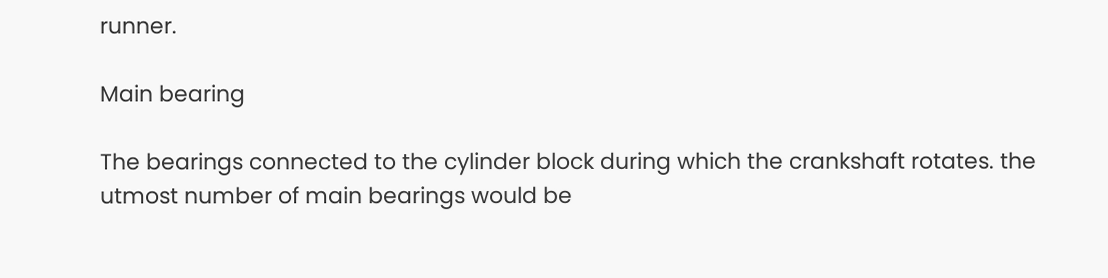runner.

Main bearing

The bearings connected to the cylinder block during which the crankshaft rotates. the utmost number of main bearings would be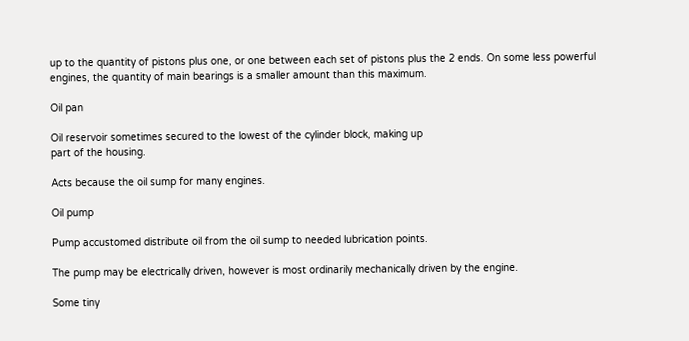up to the quantity of pistons plus one, or one between each set of pistons plus the 2 ends. On some less powerful engines, the quantity of main bearings is a smaller amount than this maximum.

Oil pan

Oil reservoir sometimes secured to the lowest of the cylinder block, making up
part of the housing.

Acts because the oil sump for many engines.

Oil pump

Pump accustomed distribute oil from the oil sump to needed lubrication points.

The pump may be electrically driven, however is most ordinarily mechanically driven by the engine.

Some tiny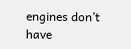engines don’t have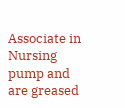Associate in Nursing pump and are greased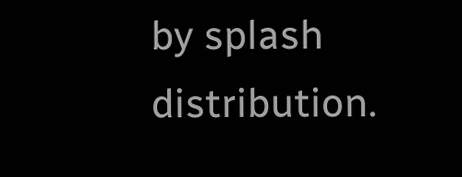by splash distribution.